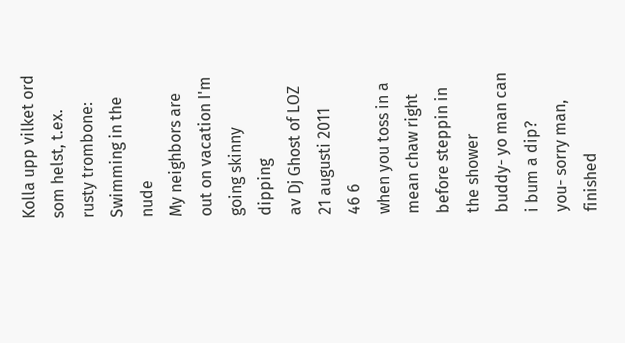Kolla upp vilket ord som helst, t.ex. rusty trombone:
Swimming in the nude
My neighbors are out on vacation I'm going skinny dipping
av Dj Ghost of LOZ 21 augusti 2011
46 6
when you toss in a mean chaw right before steppin in the shower
buddy- yo man can i bum a dip?
you- sorry man, finished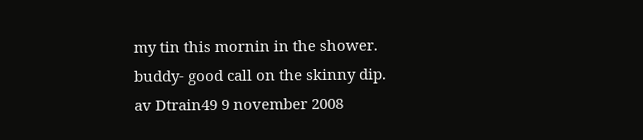my tin this mornin in the shower.
buddy- good call on the skinny dip.
av Dtrain49 9 november 2008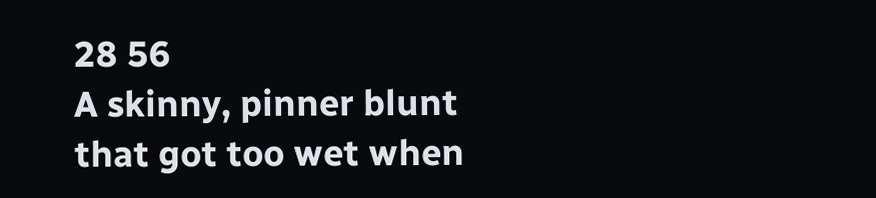28 56
A skinny, pinner blunt that got too wet when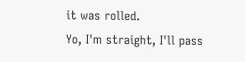it was rolled.
Yo, I'm straight, I'll pass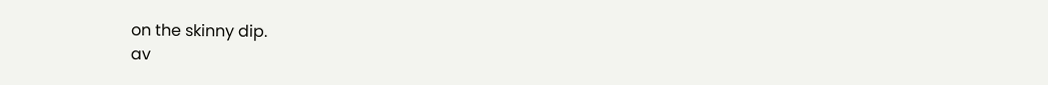on the skinny dip.
av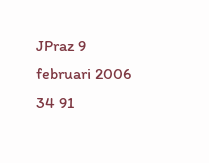JPraz 9 februari 2006
34 91